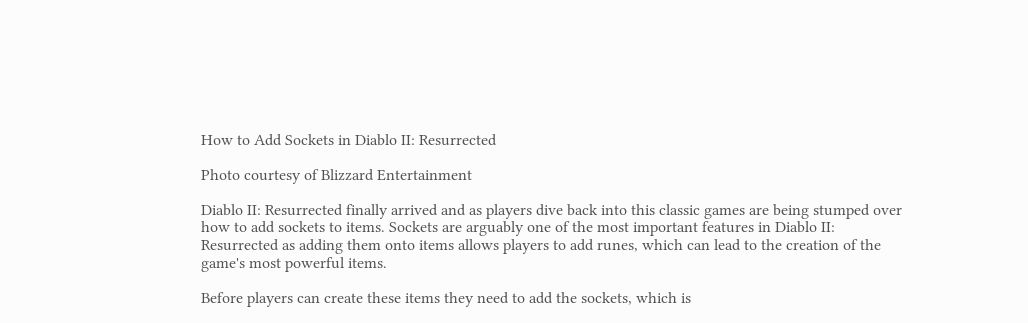How to Add Sockets in Diablo II: Resurrected

Photo courtesy of Blizzard Entertainment

Diablo II: Resurrected finally arrived and as players dive back into this classic games are being stumped over how to add sockets to items. Sockets are arguably one of the most important features in Diablo II: Resurrected as adding them onto items allows players to add runes, which can lead to the creation of the game's most powerful items.

Before players can create these items they need to add the sockets, which is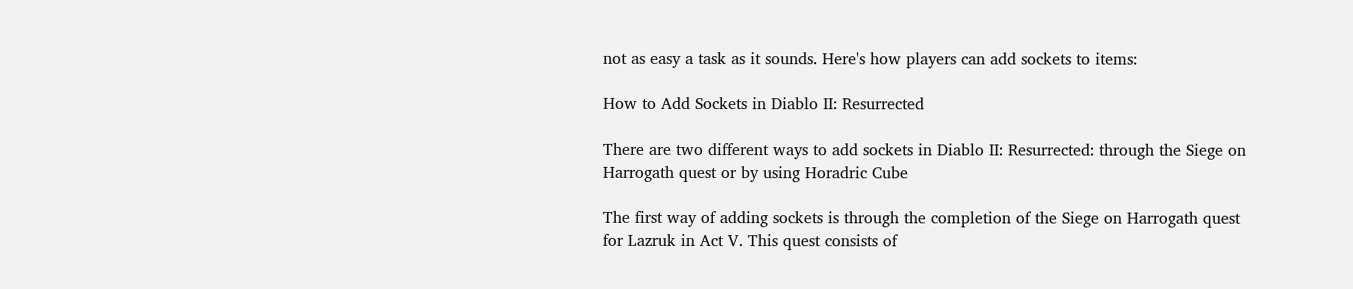not as easy a task as it sounds. Here's how players can add sockets to items:

How to Add Sockets in Diablo II: Resurrected

There are two different ways to add sockets in Diablo II: Resurrected: through the Siege on Harrogath quest or by using Horadric Cube

The first way of adding sockets is through the completion of the Siege on Harrogath quest for Lazruk in Act V. This quest consists of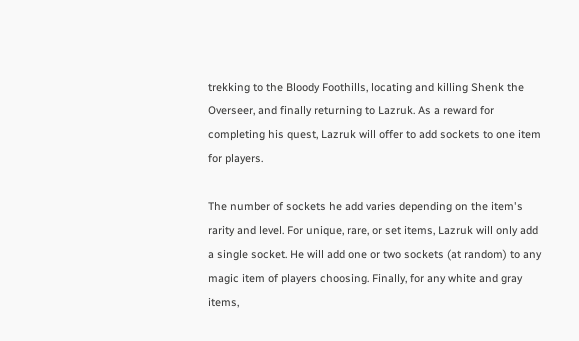trekking to the Bloody Foothills, locating and killing Shenk the Overseer, and finally returning to Lazruk. As a reward for completing his quest, Lazruk will offer to add sockets to one item for players.

The number of sockets he add varies depending on the item's rarity and level. For unique, rare, or set items, Lazruk will only add a single socket. He will add one or two sockets (at random) to any magic item of players choosing. Finally, for any white and gray items,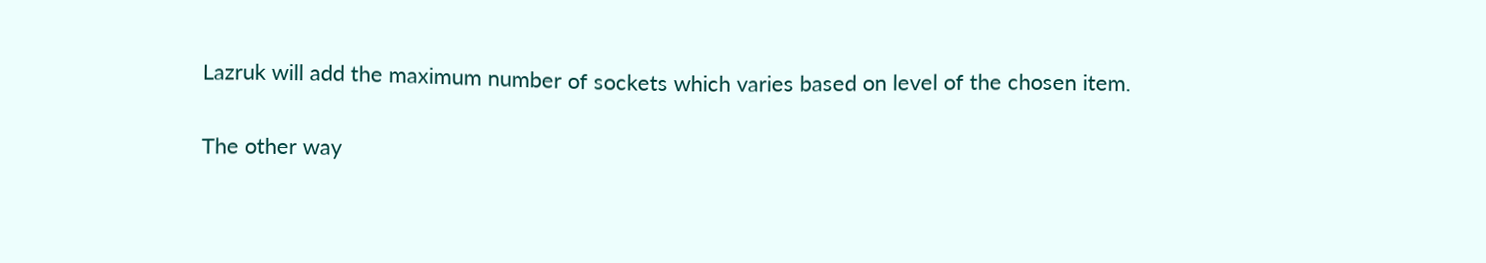Lazruk will add the maximum number of sockets which varies based on level of the chosen item.

The other way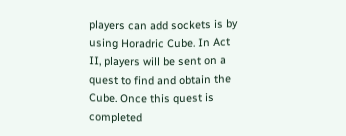players can add sockets is by using Horadric Cube. In Act II, players will be sent on a quest to find and obtain the Cube. Once this quest is completed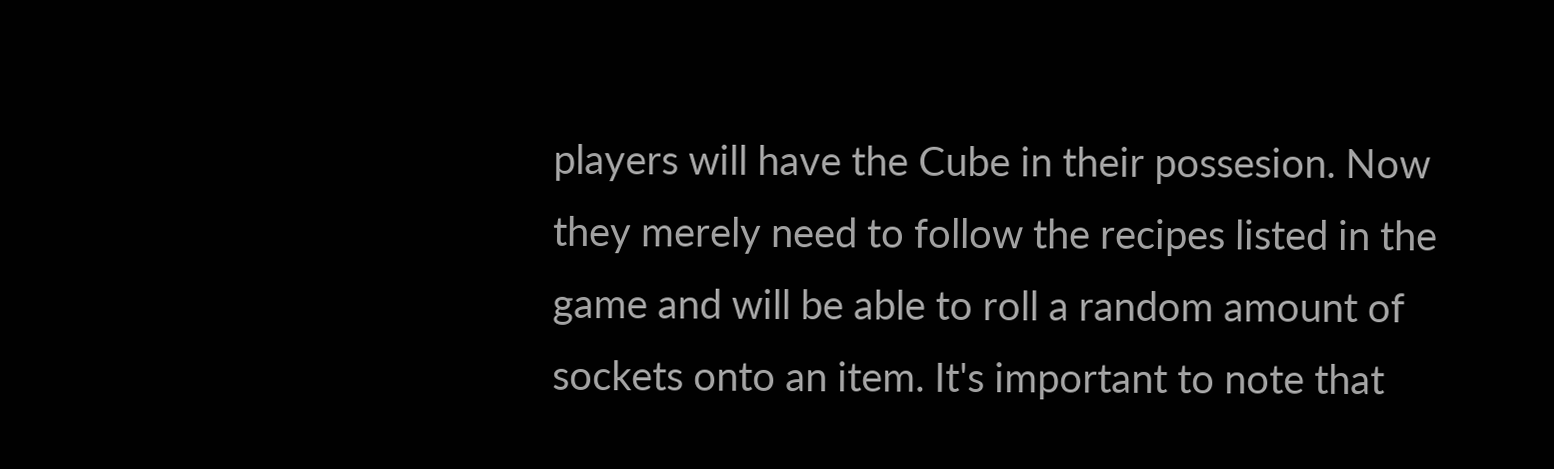players will have the Cube in their possesion. Now they merely need to follow the recipes listed in the game and will be able to roll a random amount of sockets onto an item. It's important to note that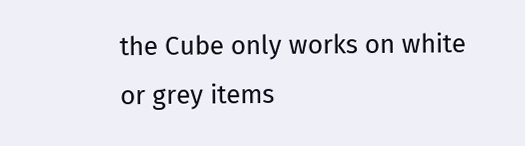the Cube only works on white or grey items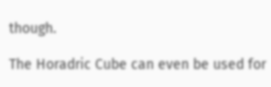though.

The Horadric Cube can even be used for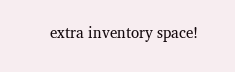extra inventory space!